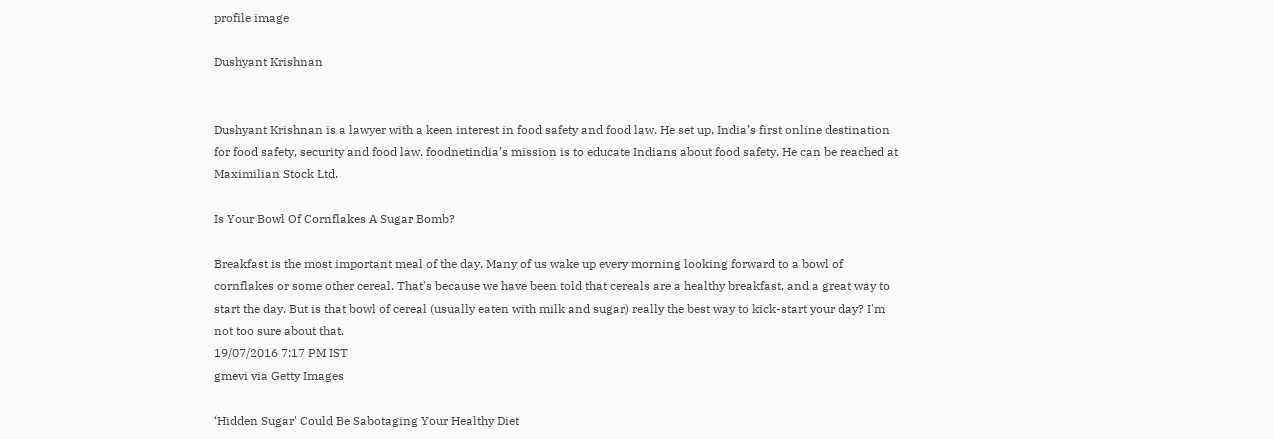profile image

Dushyant Krishnan


Dushyant Krishnan is a lawyer with a keen interest in food safety and food law. He set up, India’s first online destination for food safety, security and food law. foodnetindia’s mission is to educate Indians about food safety. He can be reached at
Maximilian Stock Ltd.

Is Your Bowl Of Cornflakes A Sugar Bomb?

Breakfast is the most important meal of the day. Many of us wake up every morning looking forward to a bowl of cornflakes or some other cereal. That's because we have been told that cereals are a healthy breakfast, and a great way to start the day. But is that bowl of cereal (usually eaten with milk and sugar) really the best way to kick-start your day? I'm not too sure about that.
19/07/2016 7:17 PM IST
gmevi via Getty Images

‘Hidden Sugar' Could Be Sabotaging Your Healthy Diet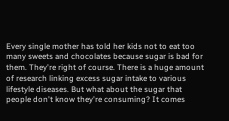Every single mother has told her kids not to eat too many sweets and chocolates because sugar is bad for them. They're right of course. There is a huge amount of research linking excess sugar intake to various lifestyle diseases. But what about the sugar that people don't know they're consuming? It comes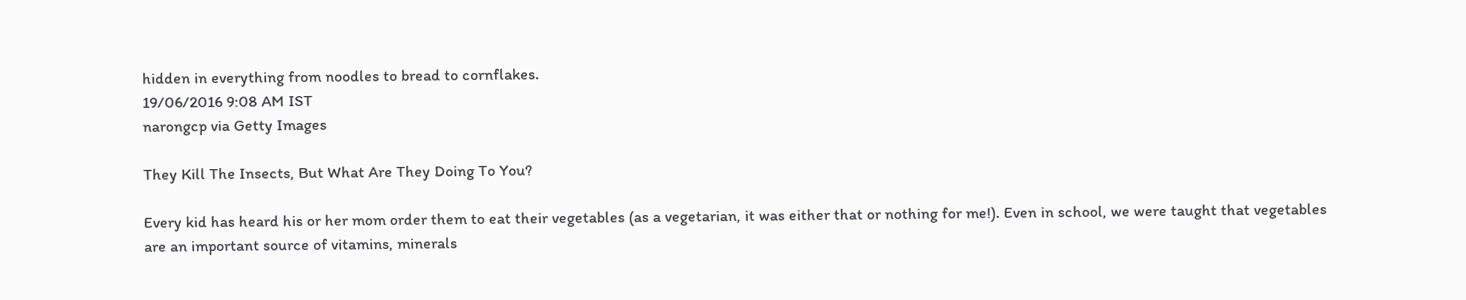hidden in everything from noodles to bread to cornflakes.
19/06/2016 9:08 AM IST
narongcp via Getty Images

They Kill The Insects, But What Are They Doing To You?

Every kid has heard his or her mom order them to eat their vegetables (as a vegetarian, it was either that or nothing for me!). Even in school, we were taught that vegetables are an important source of vitamins, minerals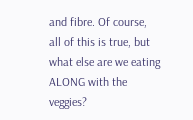and fibre. Of course, all of this is true, but what else are we eating ALONG with the veggies?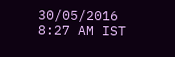30/05/2016 8:27 AM IST